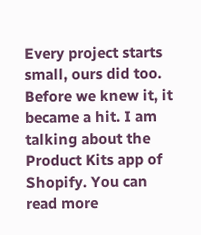Every project starts small, ours did too. Before we knew it, it became a hit. I am talking about the Product Kits app of Shopify. You can read more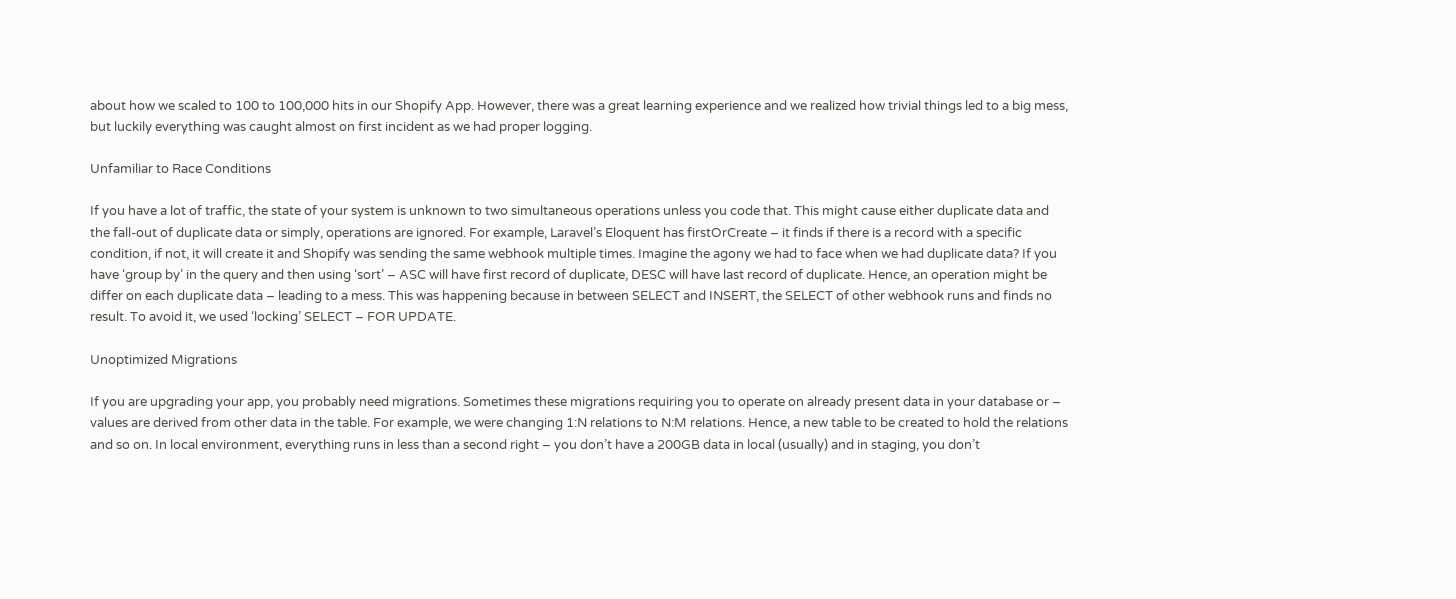about how we scaled to 100 to 100,000 hits in our Shopify App. However, there was a great learning experience and we realized how trivial things led to a big mess, but luckily everything was caught almost on first incident as we had proper logging.

Unfamiliar to Race Conditions

If you have a lot of traffic, the state of your system is unknown to two simultaneous operations unless you code that. This might cause either duplicate data and the fall-out of duplicate data or simply, operations are ignored. For example, Laravel’s Eloquent has firstOrCreate – it finds if there is a record with a specific condition, if not, it will create it and Shopify was sending the same webhook multiple times. Imagine the agony we had to face when we had duplicate data? If you have ‘group by’ in the query and then using ‘sort’ – ASC will have first record of duplicate, DESC will have last record of duplicate. Hence, an operation might be differ on each duplicate data – leading to a mess. This was happening because in between SELECT and INSERT, the SELECT of other webhook runs and finds no result. To avoid it, we used ‘locking’ SELECT – FOR UPDATE.

Unoptimized Migrations

If you are upgrading your app, you probably need migrations. Sometimes these migrations requiring you to operate on already present data in your database or – values are derived from other data in the table. For example, we were changing 1:N relations to N:M relations. Hence, a new table to be created to hold the relations and so on. In local environment, everything runs in less than a second right – you don’t have a 200GB data in local (usually) and in staging, you don’t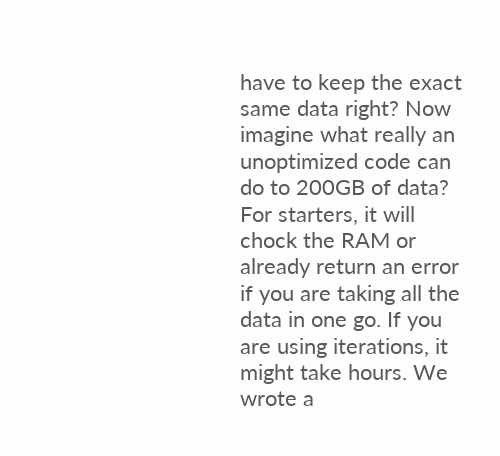have to keep the exact same data right? Now imagine what really an unoptimized code can do to 200GB of data? For starters, it will chock the RAM or already return an error if you are taking all the data in one go. If you are using iterations, it might take hours. We wrote a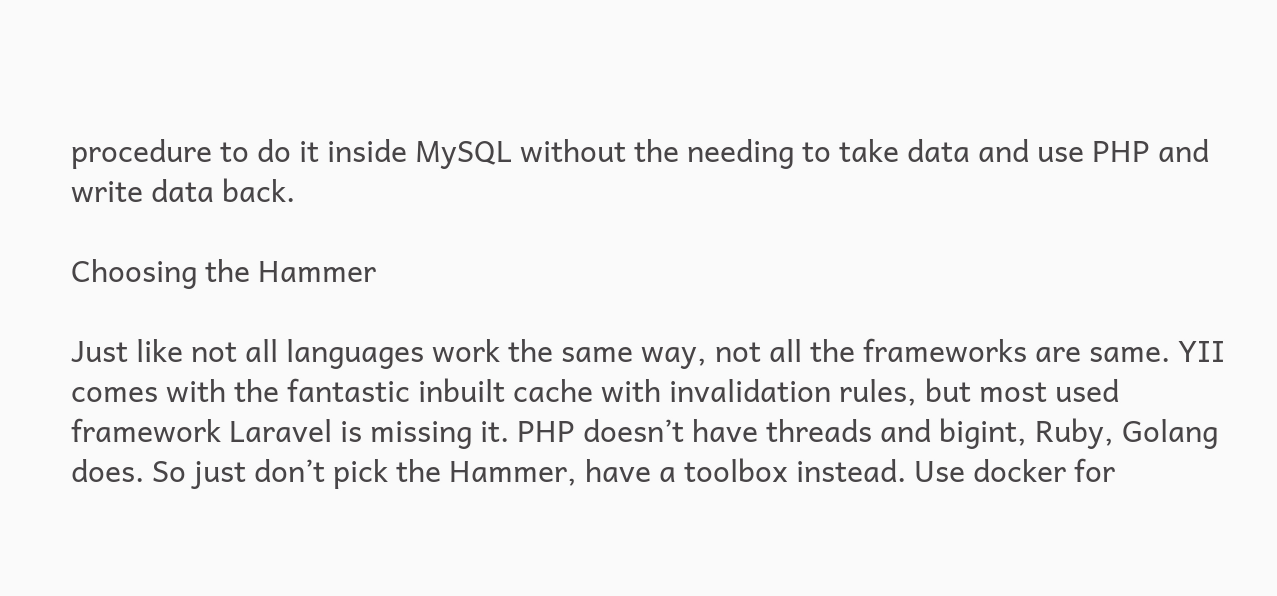procedure to do it inside MySQL without the needing to take data and use PHP and write data back.

Choosing the Hammer

Just like not all languages work the same way, not all the frameworks are same. YII comes with the fantastic inbuilt cache with invalidation rules, but most used framework Laravel is missing it. PHP doesn’t have threads and bigint, Ruby, Golang does. So just don’t pick the Hammer, have a toolbox instead. Use docker for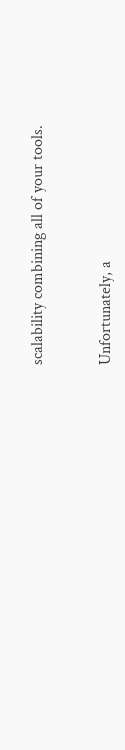scalability combining all of your tools.


Unfortunately, a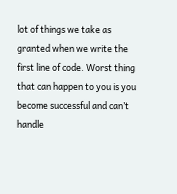lot of things we take as granted when we write the first line of code. Worst thing that can happen to you is you become successful and can’t handle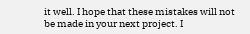it well. I hope that these mistakes will not be made in your next project. I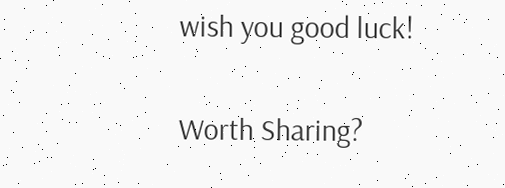wish you good luck!

Worth Sharing?